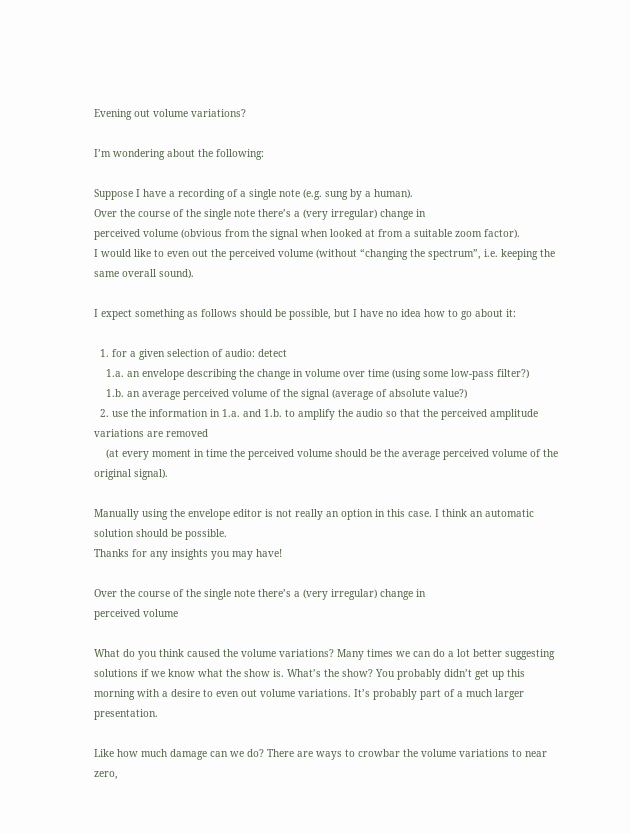Evening out volume variations?

I’m wondering about the following:

Suppose I have a recording of a single note (e.g. sung by a human).
Over the course of the single note there’s a (very irregular) change in
perceived volume (obvious from the signal when looked at from a suitable zoom factor).
I would like to even out the perceived volume (without “changing the spectrum”, i.e. keeping the same overall sound).

I expect something as follows should be possible, but I have no idea how to go about it:

  1. for a given selection of audio: detect
    1.a. an envelope describing the change in volume over time (using some low-pass filter?)
    1.b. an average perceived volume of the signal (average of absolute value?)
  2. use the information in 1.a. and 1.b. to amplify the audio so that the perceived amplitude variations are removed
    (at every moment in time the perceived volume should be the average perceived volume of the original signal).

Manually using the envelope editor is not really an option in this case. I think an automatic solution should be possible.
Thanks for any insights you may have!

Over the course of the single note there’s a (very irregular) change in
perceived volume

What do you think caused the volume variations? Many times we can do a lot better suggesting solutions if we know what the show is. What’s the show? You probably didn’t get up this morning with a desire to even out volume variations. It’s probably part of a much larger presentation.

Like how much damage can we do? There are ways to crowbar the volume variations to near zero,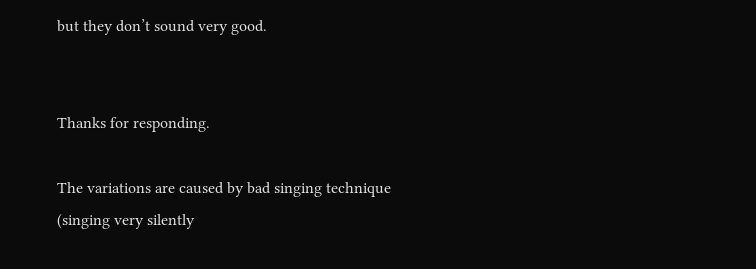but they don’t sound very good.


Thanks for responding.

The variations are caused by bad singing technique
(singing very silently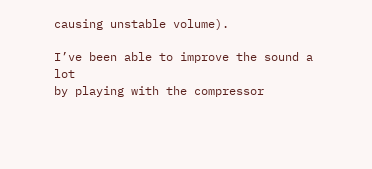causing unstable volume).

I’ve been able to improve the sound a lot
by playing with the compressor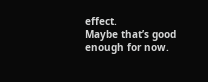effect.
Maybe that’s good enough for now.